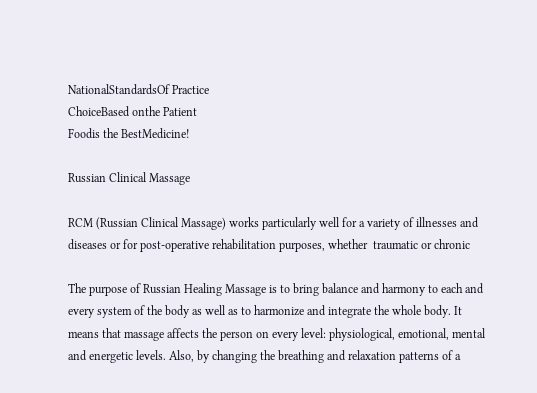NationalStandardsOf Practice
ChoiceBased onthe Patient
Foodis the BestMedicine!

Russian Clinical Massage

RCM (Russian Clinical Massage) works particularly well for a variety of illnesses and diseases or for post-operative rehabilitation purposes, whether  traumatic or chronic

The purpose of Russian Healing Massage is to bring balance and harmony to each and every system of the body as well as to harmonize and integrate the whole body. It means that massage affects the person on every level: physiological, emotional, mental and energetic levels. Also, by changing the breathing and relaxation patterns of a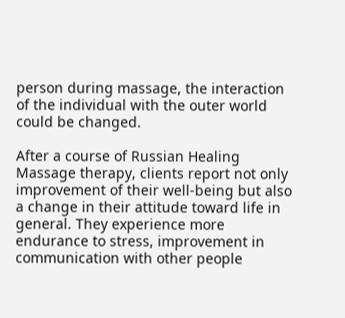person during massage, the interaction of the individual with the outer world could be changed.

After a course of Russian Healing Massage therapy, clients report not only improvement of their well-being but also a change in their attitude toward life in general. They experience more endurance to stress, improvement in communication with other people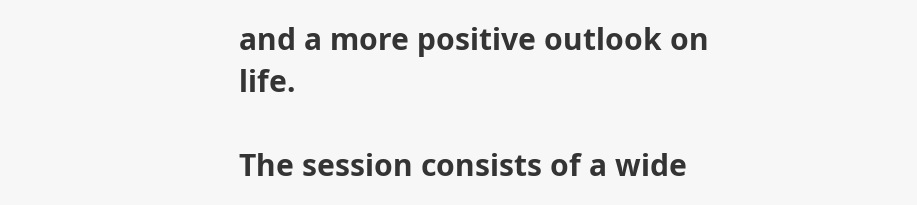and a more positive outlook on life.

The session consists of a wide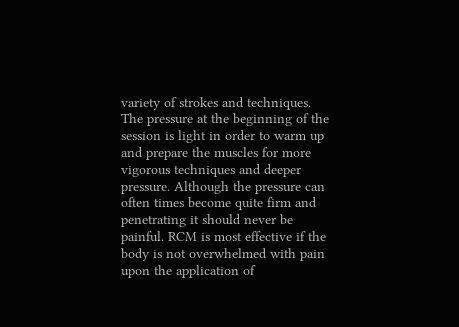variety of strokes and techniques.  The pressure at the beginning of the session is light in order to warm up and prepare the muscles for more vigorous techniques and deeper pressure. Although the pressure can often times become quite firm and penetrating it should never be painful. RCM is most effective if the body is not overwhelmed with pain upon the application of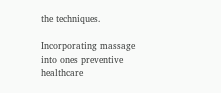the techniques.

Incorporating massage into ones preventive healthcare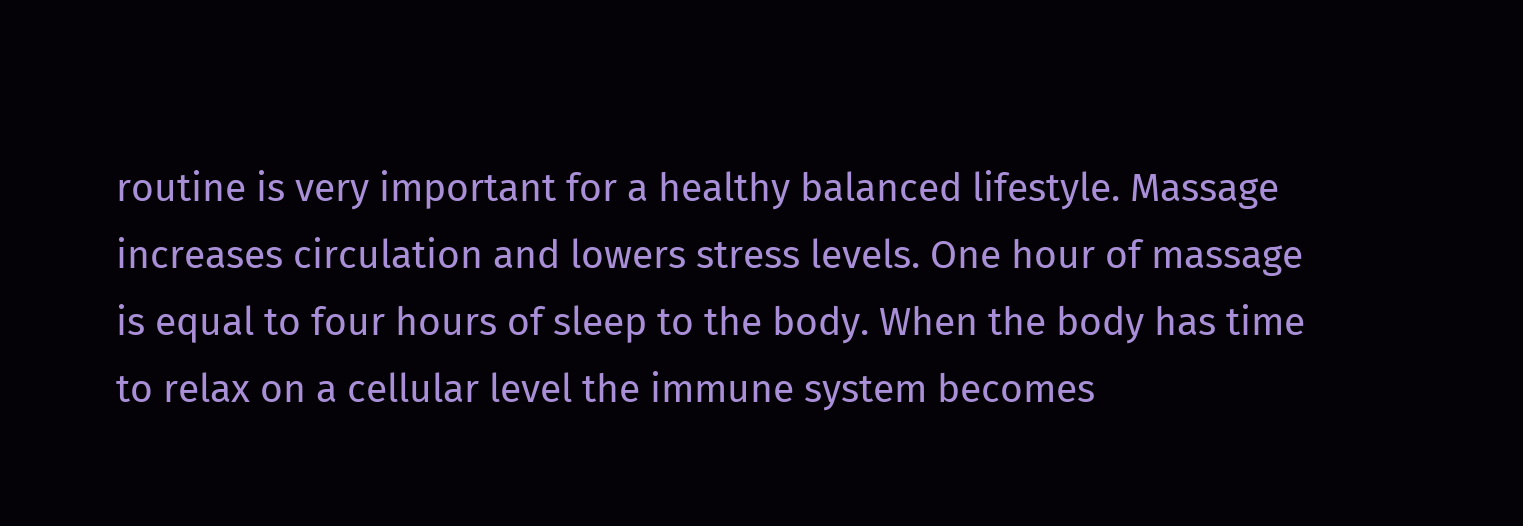routine is very important for a healthy balanced lifestyle. Massage increases circulation and lowers stress levels. One hour of massage is equal to four hours of sleep to the body. When the body has time to relax on a cellular level the immune system becomes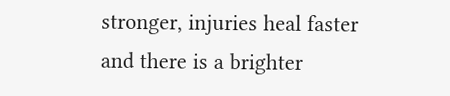stronger, injuries heal faster and there is a brighter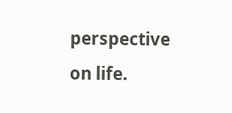perspective on life.